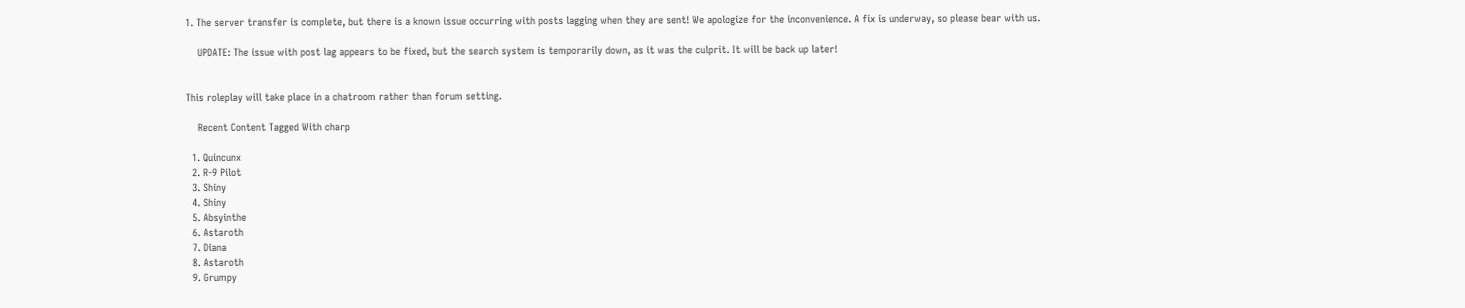1. The server transfer is complete, but there is a known issue occurring with posts lagging when they are sent! We apologize for the inconvenience. A fix is underway, so please bear with us.

    UPDATE: The issue with post lag appears to be fixed, but the search system is temporarily down, as it was the culprit. It will be back up later!


This roleplay will take place in a chatroom rather than forum setting.

    Recent Content Tagged With charp

  1. Quincunx
  2. R-9 Pilot
  3. Shiny
  4. Shiny
  5. Absyinthe
  6. Astaroth
  7. Diana
  8. Astaroth
  9. Grumpy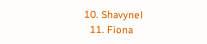10. Shavynel
  11. Fiona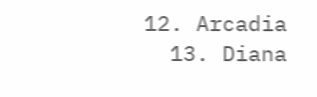12. Arcadia
  13. Diana